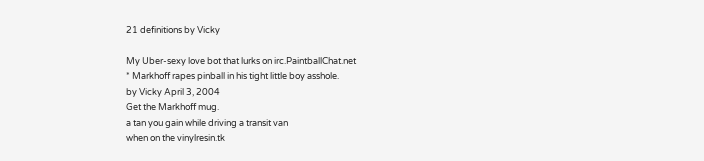21 definitions by Vicky

My Uber-sexy love bot that lurks on irc.PaintballChat.net
* Markhoff rapes pinball in his tight little boy asshole.
by Vicky April 3, 2004
Get the Markhoff mug.
a tan you gain while driving a transit van
when on the vinylresin.tk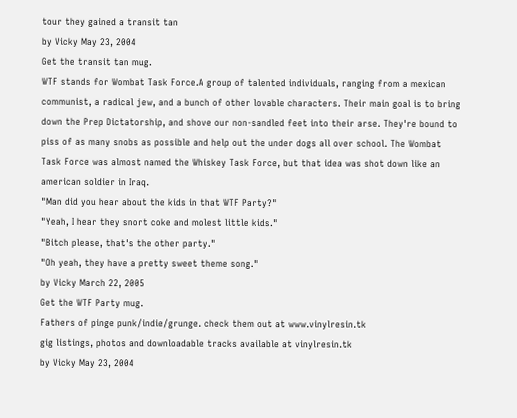tour they gained a transit tan
by Vicky May 23, 2004
Get the transit tan mug.
WTF stands for Wombat Task Force.A group of talented individuals, ranging from a mexican communist, a radical jew, and a bunch of other lovable characters. Their main goal is to bring down the Prep Dictatorship, and shove our non-sandled feet into their arse. They're bound to piss of as many snobs as possible and help out the under dogs all over school. The Wombat Task Force was almost named the Whiskey Task Force, but that idea was shot down like an american soldier in Iraq.
"Man did you hear about the kids in that WTF Party?"
"Yeah, I hear they snort coke and molest little kids."
"Bitch please, that's the other party."
"Oh yeah, they have a pretty sweet theme song."
by Vicky March 22, 2005
Get the WTF Party mug.
Fathers of pinge punk/indie/grunge. check them out at www.vinylresin.tk
gig listings, photos and downloadable tracks available at vinylresin.tk
by Vicky May 23, 2004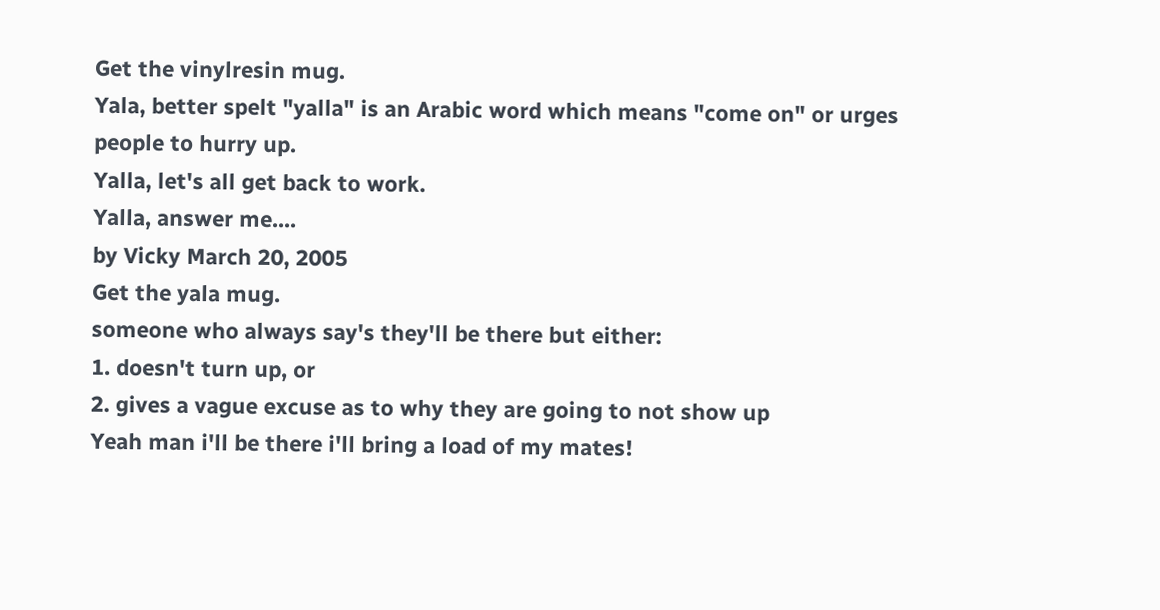Get the vinylresin mug.
Yala, better spelt "yalla" is an Arabic word which means "come on" or urges people to hurry up.
Yalla, let's all get back to work.
Yalla, answer me....
by Vicky March 20, 2005
Get the yala mug.
someone who always say's they'll be there but either:
1. doesn't turn up, or
2. gives a vague excuse as to why they are going to not show up
Yeah man i'll be there i'll bring a load of my mates!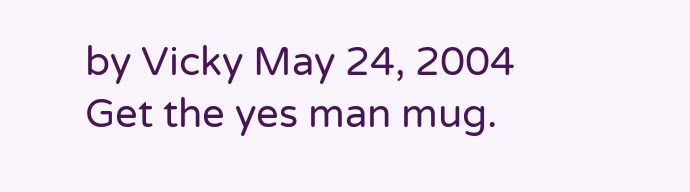by Vicky May 24, 2004
Get the yes man mug.